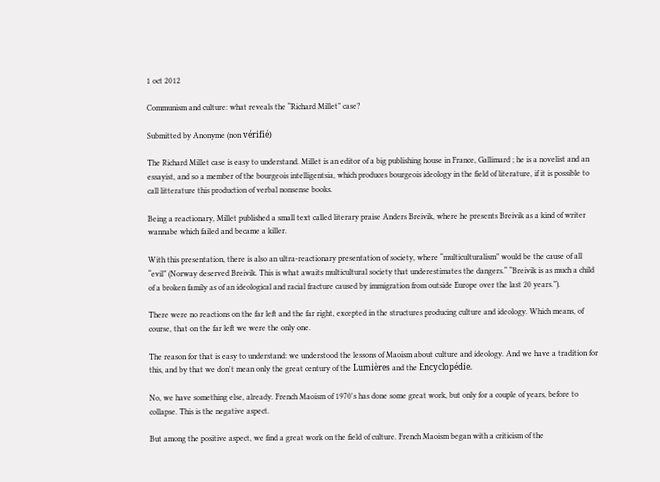1 oct 2012

Communism and culture: what reveals the “Richard Millet” case?

Submitted by Anonyme (non vérifié)

The Richard Millet case is easy to understand. Millet is an editor of a big publishing house in France, Gallimard ; he is a novelist and an essayist, and so a member of the bourgeois intelligentsia, which produces bourgeois ideology in the field of literature, if it is possible to call litterature this production of verbal nonsense books.

Being a reactionary, Millet published a small text called literary praise Anders Breivik, where he presents Breivik as a kind of writer wannabe which failed and became a killer.

With this presentation, there is also an ultra-reactionary presentation of society, where “multiculturalism” would be the cause of all “evil” (Norway deserved Breivik. This is what awaits multicultural society that underestimates the dangers.“ “Breivik is as much a child of a broken family as of an ideological and racial fracture caused by immigration from outside Europe over the last 20 years.”).

There were no reactions on the far left and the far right, excepted in the structures producing culture and ideology. Which means, of course, that on the far left we were the only one.

The reason for that is easy to understand: we understood the lessons of Maoism about culture and ideology. And we have a tradition for this, and by that we don't mean only the great century of the Lumières and the Encyclopédie.

No, we have something else, already. French Maoism of 1970's has done some great work, but only for a couple of years, before to collapse. This is the negative aspect.

But among the positive aspect, we find a great work on the field of culture. French Maoism began with a criticism of the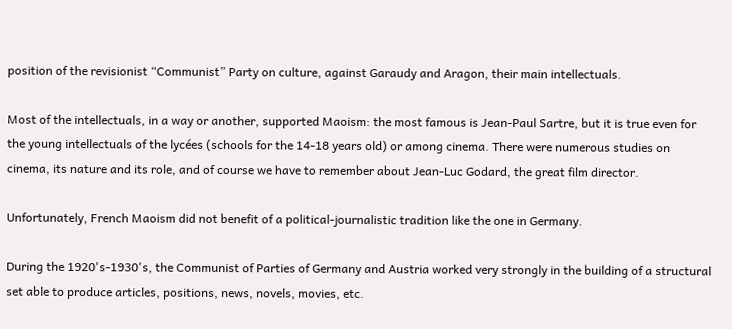position of the revisionist “Communist” Party on culture, against Garaudy and Aragon, their main intellectuals.

Most of the intellectuals, in a way or another, supported Maoism: the most famous is Jean-Paul Sartre, but it is true even for the young intellectuals of the lycées (schools for the 14-18 years old) or among cinema. There were numerous studies on cinema, its nature and its role, and of course we have to remember about Jean-Luc Godard, the great film director.

Unfortunately, French Maoism did not benefit of a political-journalistic tradition like the one in Germany.

During the 1920's-1930's, the Communist of Parties of Germany and Austria worked very strongly in the building of a structural set able to produce articles, positions, news, novels, movies, etc.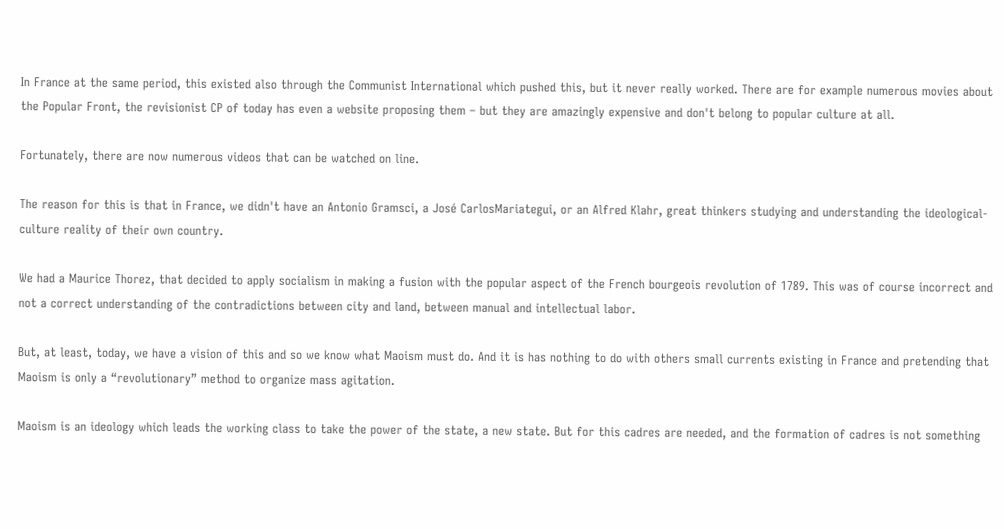In France at the same period, this existed also through the Communist International which pushed this, but it never really worked. There are for example numerous movies about the Popular Front, the revisionist CP of today has even a website proposing them – but they are amazingly expensive and don't belong to popular culture at all.

Fortunately, there are now numerous videos that can be watched on line.

The reason for this is that in France, we didn't have an Antonio Gramsci, a José CarlosMariategui, or an Alfred Klahr, great thinkers studying and understanding the ideological-culture reality of their own country.

We had a Maurice Thorez, that decided to apply socialism in making a fusion with the popular aspect of the French bourgeois revolution of 1789. This was of course incorrect and not a correct understanding of the contradictions between city and land, between manual and intellectual labor.

But, at least, today, we have a vision of this and so we know what Maoism must do. And it is has nothing to do with others small currents existing in France and pretending that Maoism is only a “revolutionary” method to organize mass agitation.

Maoism is an ideology which leads the working class to take the power of the state, a new state. But for this cadres are needed, and the formation of cadres is not something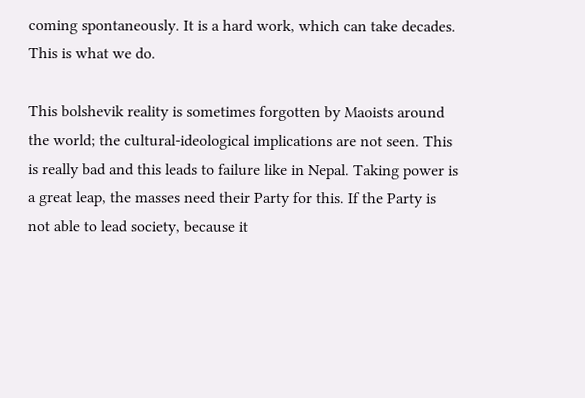coming spontaneously. It is a hard work, which can take decades. This is what we do.

This bolshevik reality is sometimes forgotten by Maoists around the world; the cultural-ideological implications are not seen. This is really bad and this leads to failure like in Nepal. Taking power is a great leap, the masses need their Party for this. If the Party is not able to lead society, because it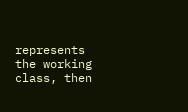represents the working class, then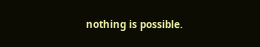nothing is possible.